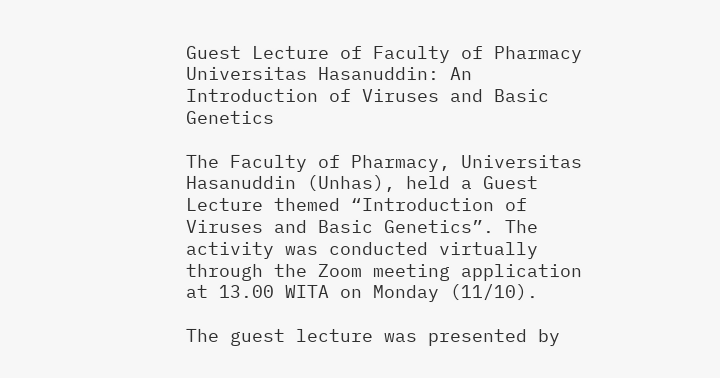Guest Lecture of Faculty of Pharmacy Universitas Hasanuddin: An Introduction of Viruses and Basic Genetics

The Faculty of Pharmacy, Universitas Hasanuddin (Unhas), held a Guest Lecture themed “Introduction of Viruses and Basic Genetics”. The activity was conducted virtually through the Zoom meeting application at 13.00 WITA on Monday (11/10).

The guest lecture was presented by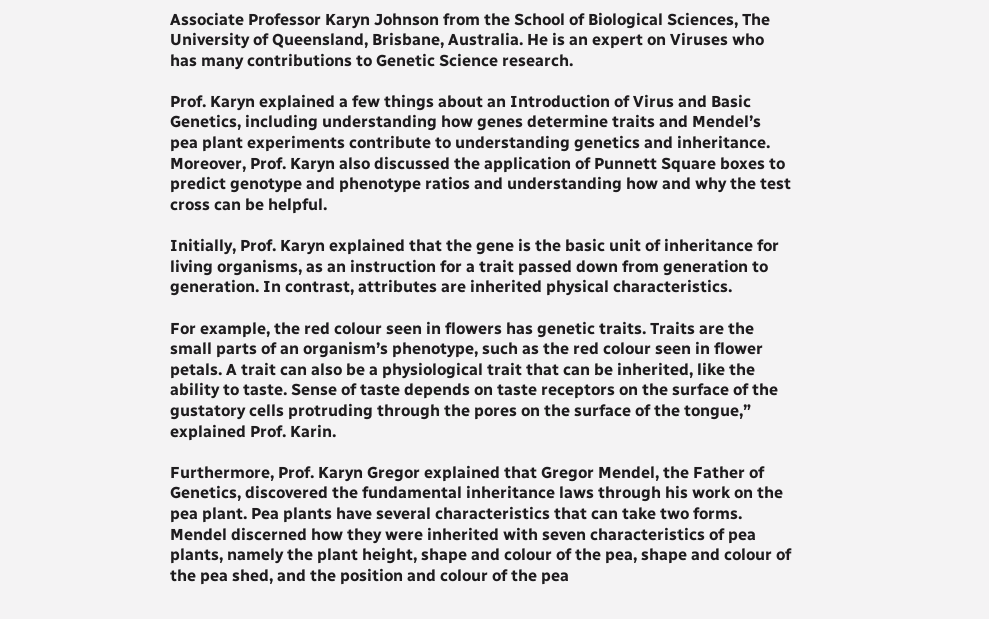Associate Professor Karyn Johnson from the School of Biological Sciences, The University of Queensland, Brisbane, Australia. He is an expert on Viruses who has many contributions to Genetic Science research.

Prof. Karyn explained a few things about an Introduction of Virus and Basic Genetics, including understanding how genes determine traits and Mendel’s pea plant experiments contribute to understanding genetics and inheritance. Moreover, Prof. Karyn also discussed the application of Punnett Square boxes to predict genotype and phenotype ratios and understanding how and why the test cross can be helpful.

Initially, Prof. Karyn explained that the gene is the basic unit of inheritance for living organisms, as an instruction for a trait passed down from generation to generation. In contrast, attributes are inherited physical characteristics.

For example, the red colour seen in flowers has genetic traits. Traits are the small parts of an organism’s phenotype, such as the red colour seen in flower petals. A trait can also be a physiological trait that can be inherited, like the ability to taste. Sense of taste depends on taste receptors on the surface of the gustatory cells protruding through the pores on the surface of the tongue,” explained Prof. Karin.

Furthermore, Prof. Karyn Gregor explained that Gregor Mendel, the Father of Genetics, discovered the fundamental inheritance laws through his work on the pea plant. Pea plants have several characteristics that can take two forms. Mendel discerned how they were inherited with seven characteristics of pea plants, namely the plant height, shape and colour of the pea, shape and colour of the pea shed, and the position and colour of the pea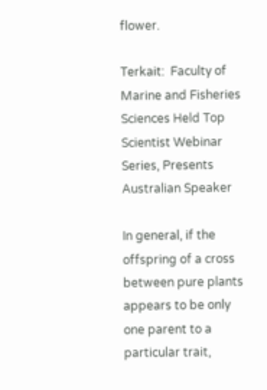flower.

Terkait:  Faculty of Marine and Fisheries Sciences Held Top Scientist Webinar Series, Presents Australian Speaker

In general, if the offspring of a cross between pure plants appears to be only one parent to a particular trait,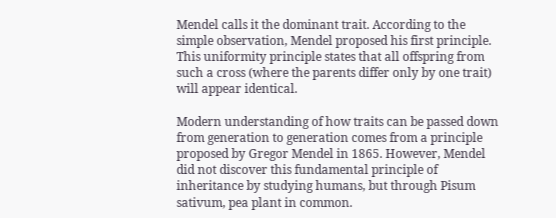Mendel calls it the dominant trait. According to the simple observation, Mendel proposed his first principle. This uniformity principle states that all offspring from such a cross (where the parents differ only by one trait) will appear identical.

Modern understanding of how traits can be passed down from generation to generation comes from a principle proposed by Gregor Mendel in 1865. However, Mendel did not discover this fundamental principle of inheritance by studying humans, but through Pisum sativum, pea plant in common.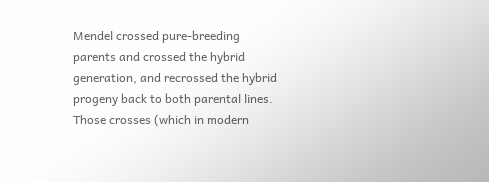Mendel crossed pure-breeding parents and crossed the hybrid generation, and recrossed the hybrid progeny back to both parental lines. Those crosses (which in modern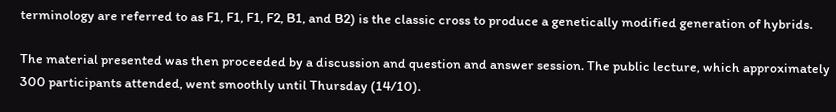terminology are referred to as F1, F1, F1, F2, B1, and B2) is the classic cross to produce a genetically modified generation of hybrids.

The material presented was then proceeded by a discussion and question and answer session. The public lecture, which approximately 300 participants attended, went smoothly until Thursday (14/10).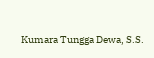Kumara Tungga Dewa, S.S.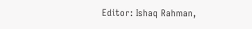Editor: Ishaq Rahman,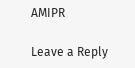AMIPR

Leave a Reply